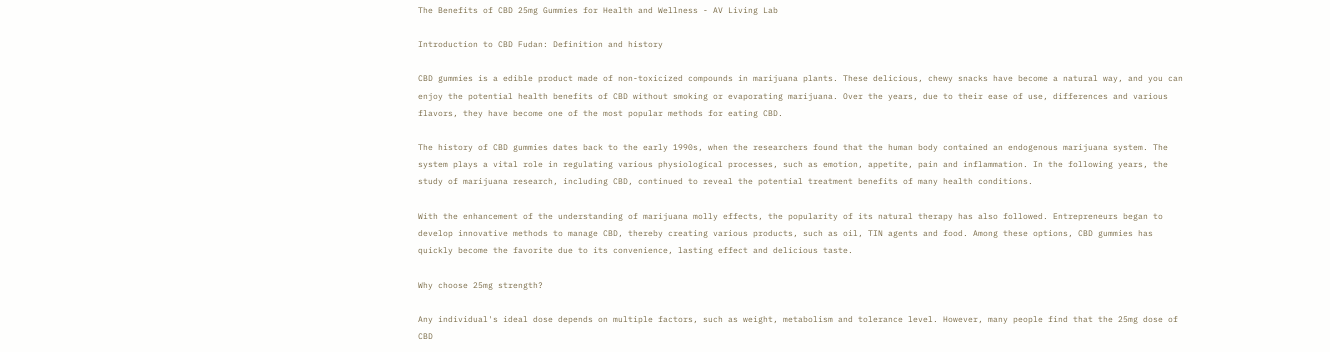The Benefits of CBD 25mg Gummies for Health and Wellness - AV Living Lab

Introduction to CBD Fudan: Definition and history

CBD gummies is a edible product made of non-toxicized compounds in marijuana plants. These delicious, chewy snacks have become a natural way, and you can enjoy the potential health benefits of CBD without smoking or evaporating marijuana. Over the years, due to their ease of use, differences and various flavors, they have become one of the most popular methods for eating CBD.

The history of CBD gummies dates back to the early 1990s, when the researchers found that the human body contained an endogenous marijuana system. The system plays a vital role in regulating various physiological processes, such as emotion, appetite, pain and inflammation. In the following years, the study of marijuana research, including CBD, continued to reveal the potential treatment benefits of many health conditions.

With the enhancement of the understanding of marijuana molly effects, the popularity of its natural therapy has also followed. Entrepreneurs began to develop innovative methods to manage CBD, thereby creating various products, such as oil, TIN agents and food. Among these options, CBD gummies has quickly become the favorite due to its convenience, lasting effect and delicious taste.

Why choose 25mg strength?

Any individual's ideal dose depends on multiple factors, such as weight, metabolism and tolerance level. However, many people find that the 25mg dose of CBD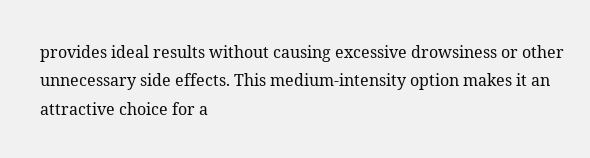provides ideal results without causing excessive drowsiness or other unnecessary side effects. This medium-intensity option makes it an attractive choice for a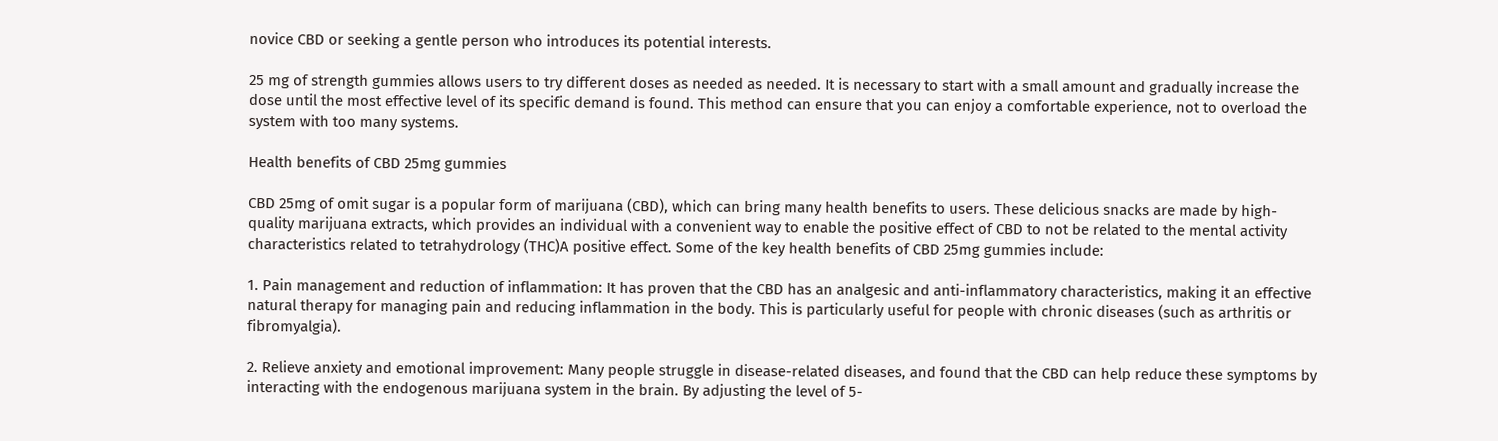novice CBD or seeking a gentle person who introduces its potential interests.

25 mg of strength gummies allows users to try different doses as needed as needed. It is necessary to start with a small amount and gradually increase the dose until the most effective level of its specific demand is found. This method can ensure that you can enjoy a comfortable experience, not to overload the system with too many systems.

Health benefits of CBD 25mg gummies

CBD 25mg of omit sugar is a popular form of marijuana (CBD), which can bring many health benefits to users. These delicious snacks are made by high-quality marijuana extracts, which provides an individual with a convenient way to enable the positive effect of CBD to not be related to the mental activity characteristics related to tetrahydrology (THC)A positive effect. Some of the key health benefits of CBD 25mg gummies include:

1. Pain management and reduction of inflammation: It has proven that the CBD has an analgesic and anti-inflammatory characteristics, making it an effective natural therapy for managing pain and reducing inflammation in the body. This is particularly useful for people with chronic diseases (such as arthritis or fibromyalgia).

2. Relieve anxiety and emotional improvement: Many people struggle in disease-related diseases, and found that the CBD can help reduce these symptoms by interacting with the endogenous marijuana system in the brain. By adjusting the level of 5-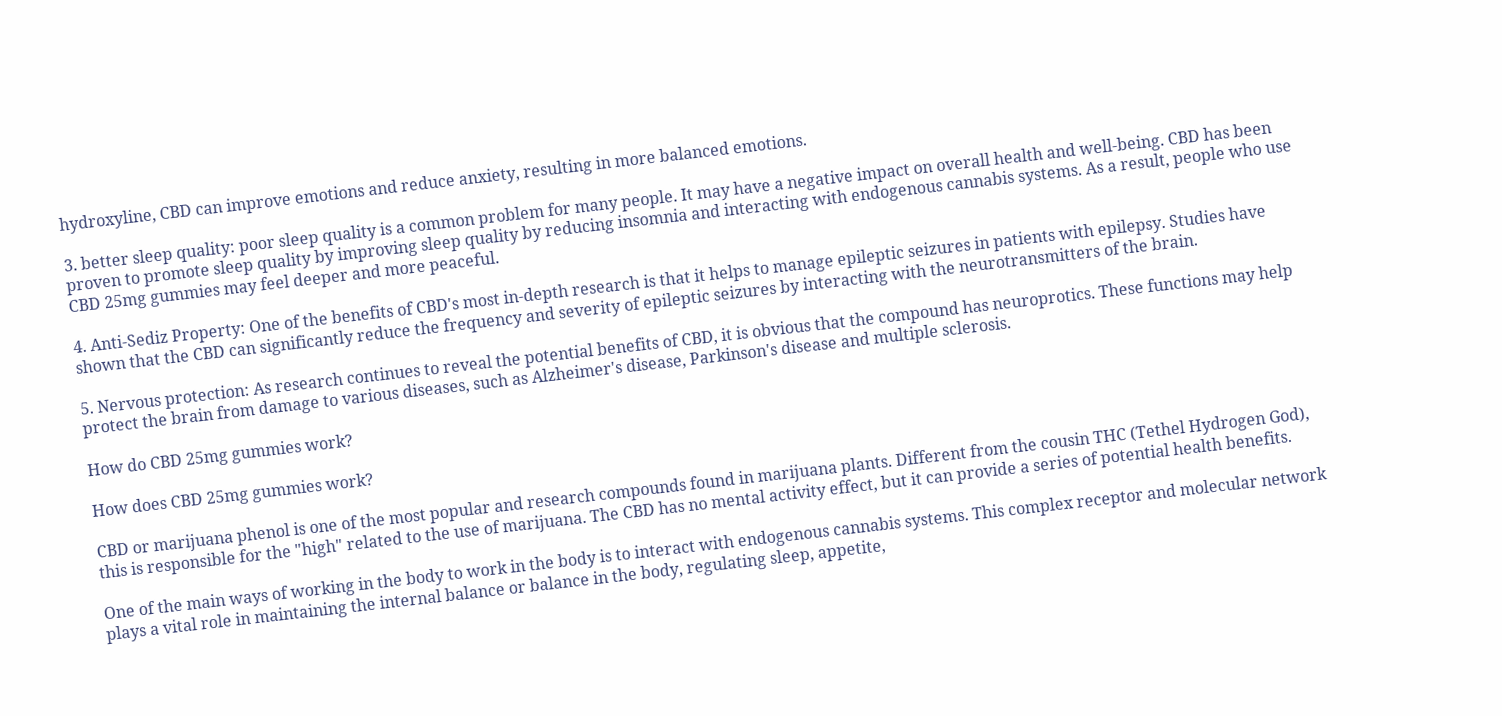hydroxyline, CBD can improve emotions and reduce anxiety, resulting in more balanced emotions.

3. better sleep quality: poor sleep quality is a common problem for many people. It may have a negative impact on overall health and well-being. CBD has been proven to promote sleep quality by improving sleep quality by reducing insomnia and interacting with endogenous cannabis systems. As a result, people who use CBD 25mg gummies may feel deeper and more peaceful.

4. Anti-Sediz Property: One of the benefits of CBD's most in-depth research is that it helps to manage epileptic seizures in patients with epilepsy. Studies have shown that the CBD can significantly reduce the frequency and severity of epileptic seizures by interacting with the neurotransmitters of the brain.

5. Nervous protection: As research continues to reveal the potential benefits of CBD, it is obvious that the compound has neuroprotics. These functions may help protect the brain from damage to various diseases, such as Alzheimer's disease, Parkinson's disease and multiple sclerosis.

How do CBD 25mg gummies work?

How does CBD 25mg gummies work?

CBD or marijuana phenol is one of the most popular and research compounds found in marijuana plants. Different from the cousin THC (Tethel Hydrogen God), this is responsible for the "high" related to the use of marijuana. The CBD has no mental activity effect, but it can provide a series of potential health benefits.

One of the main ways of working in the body to work in the body is to interact with endogenous cannabis systems. This complex receptor and molecular network plays a vital role in maintaining the internal balance or balance in the body, regulating sleep, appetite,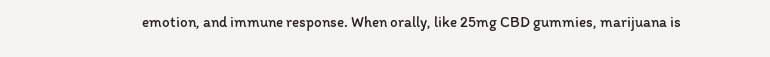emotion, and immune response. When orally, like 25mg CBD gummies, marijuana is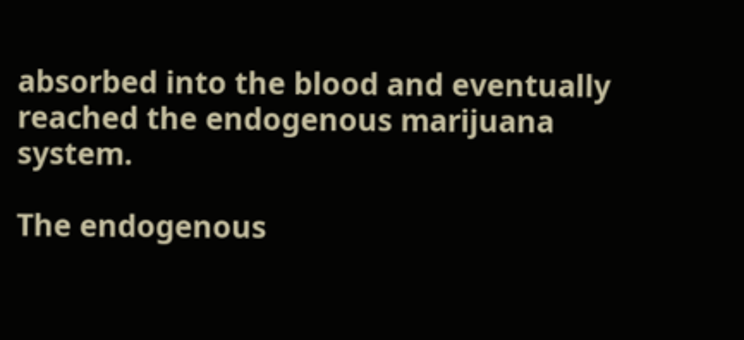absorbed into the blood and eventually reached the endogenous marijuana system.

The endogenous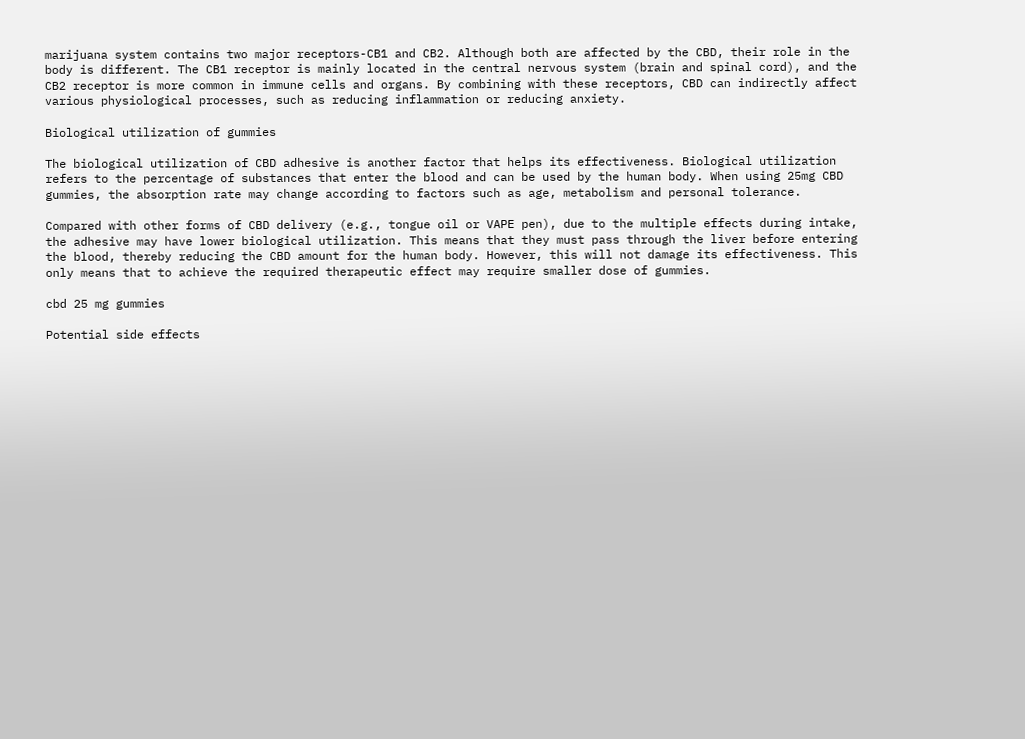marijuana system contains two major receptors-CB1 and CB2. Although both are affected by the CBD, their role in the body is different. The CB1 receptor is mainly located in the central nervous system (brain and spinal cord), and the CB2 receptor is more common in immune cells and organs. By combining with these receptors, CBD can indirectly affect various physiological processes, such as reducing inflammation or reducing anxiety.

Biological utilization of gummies

The biological utilization of CBD adhesive is another factor that helps its effectiveness. Biological utilization refers to the percentage of substances that enter the blood and can be used by the human body. When using 25mg CBD gummies, the absorption rate may change according to factors such as age, metabolism and personal tolerance.

Compared with other forms of CBD delivery (e.g., tongue oil or VAPE pen), due to the multiple effects during intake, the adhesive may have lower biological utilization. This means that they must pass through the liver before entering the blood, thereby reducing the CBD amount for the human body. However, this will not damage its effectiveness. This only means that to achieve the required therapeutic effect may require smaller dose of gummies.

cbd 25 mg gummies

Potential side effects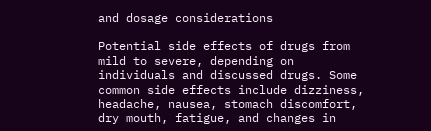and dosage considerations

Potential side effects of drugs from mild to severe, depending on individuals and discussed drugs. Some common side effects include dizziness, headache, nausea, stomach discomfort, dry mouth, fatigue, and changes in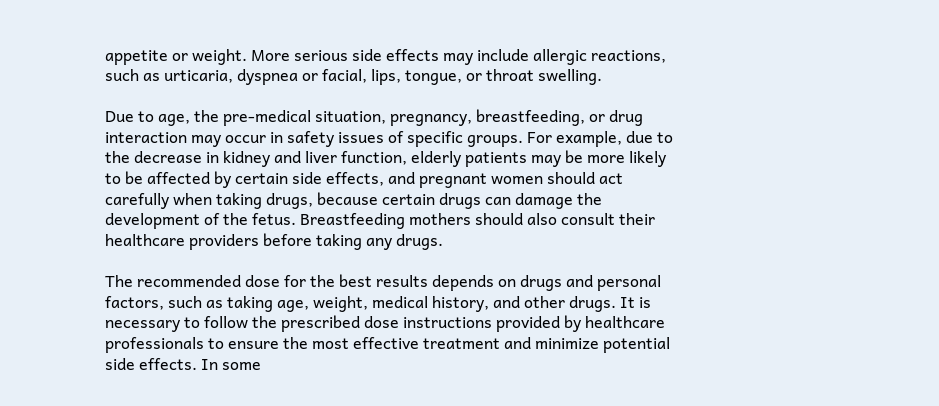appetite or weight. More serious side effects may include allergic reactions, such as urticaria, dyspnea or facial, lips, tongue, or throat swelling.

Due to age, the pre-medical situation, pregnancy, breastfeeding, or drug interaction may occur in safety issues of specific groups. For example, due to the decrease in kidney and liver function, elderly patients may be more likely to be affected by certain side effects, and pregnant women should act carefully when taking drugs, because certain drugs can damage the development of the fetus. Breastfeeding mothers should also consult their healthcare providers before taking any drugs.

The recommended dose for the best results depends on drugs and personal factors, such as taking age, weight, medical history, and other drugs. It is necessary to follow the prescribed dose instructions provided by healthcare professionals to ensure the most effective treatment and minimize potential side effects. In some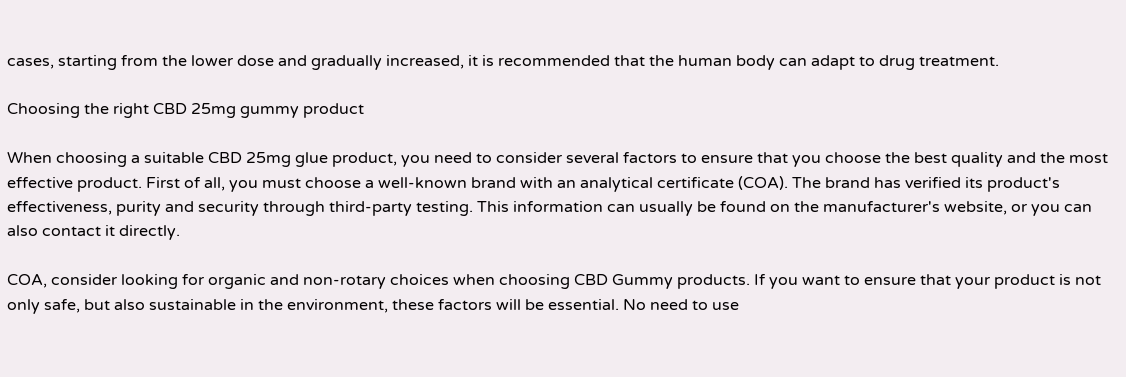cases, starting from the lower dose and gradually increased, it is recommended that the human body can adapt to drug treatment.

Choosing the right CBD 25mg gummy product

When choosing a suitable CBD 25mg glue product, you need to consider several factors to ensure that you choose the best quality and the most effective product. First of all, you must choose a well-known brand with an analytical certificate (COA). The brand has verified its product's effectiveness, purity and security through third-party testing. This information can usually be found on the manufacturer's website, or you can also contact it directly.

COA, consider looking for organic and non-rotary choices when choosing CBD Gummy products. If you want to ensure that your product is not only safe, but also sustainable in the environment, these factors will be essential. No need to use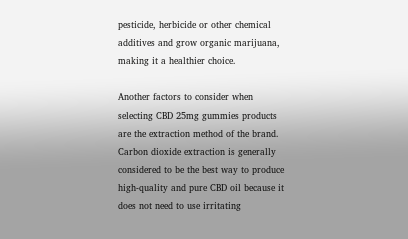pesticide, herbicide or other chemical additives and grow organic marijuana, making it a healthier choice.

Another factors to consider when selecting CBD 25mg gummies products are the extraction method of the brand. Carbon dioxide extraction is generally considered to be the best way to produce high-quality and pure CBD oil because it does not need to use irritating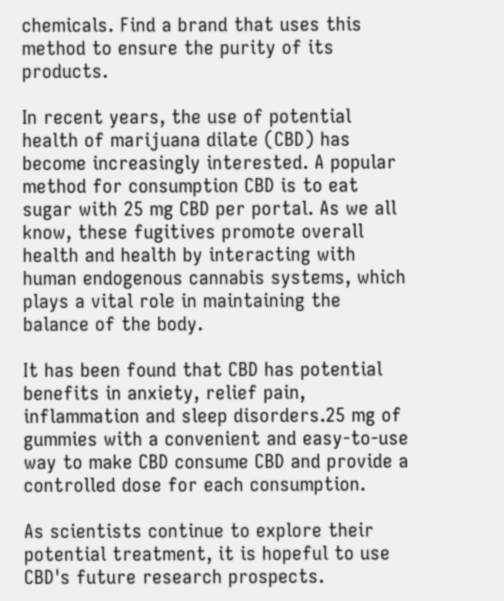chemicals. Find a brand that uses this method to ensure the purity of its products.

In recent years, the use of potential health of marijuana dilate (CBD) has become increasingly interested. A popular method for consumption CBD is to eat sugar with 25 mg CBD per portal. As we all know, these fugitives promote overall health and health by interacting with human endogenous cannabis systems, which plays a vital role in maintaining the balance of the body.

It has been found that CBD has potential benefits in anxiety, relief pain, inflammation and sleep disorders.25 mg of gummies with a convenient and easy-to-use way to make CBD consume CBD and provide a controlled dose for each consumption.

As scientists continue to explore their potential treatment, it is hopeful to use CBD's future research prospects.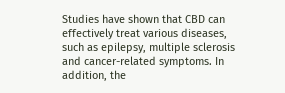Studies have shown that CBD can effectively treat various diseases, such as epilepsy, multiple sclerosis and cancer-related symptoms. In addition, the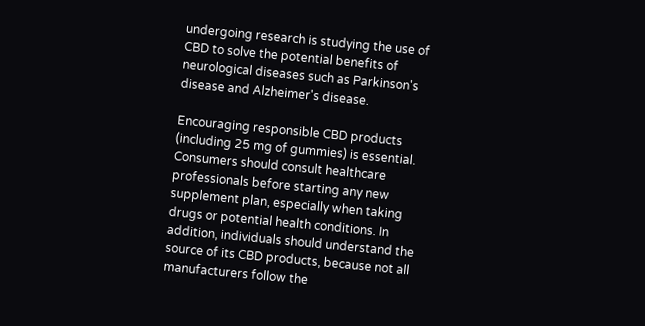undergoing research is studying the use of CBD to solve the potential benefits of neurological diseases such as Parkinson's disease and Alzheimer's disease.

Encouraging responsible CBD products (including 25 mg of gummies) is essential. Consumers should consult healthcare professionals before starting any new supplement plan, especially when taking drugs or potential health conditions. In addition, individuals should understand the source of its CBD products, because not all manufacturers follow the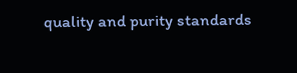quality and purity standards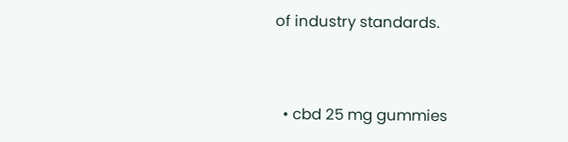of industry standards.


  • cbd 25 mg gummies